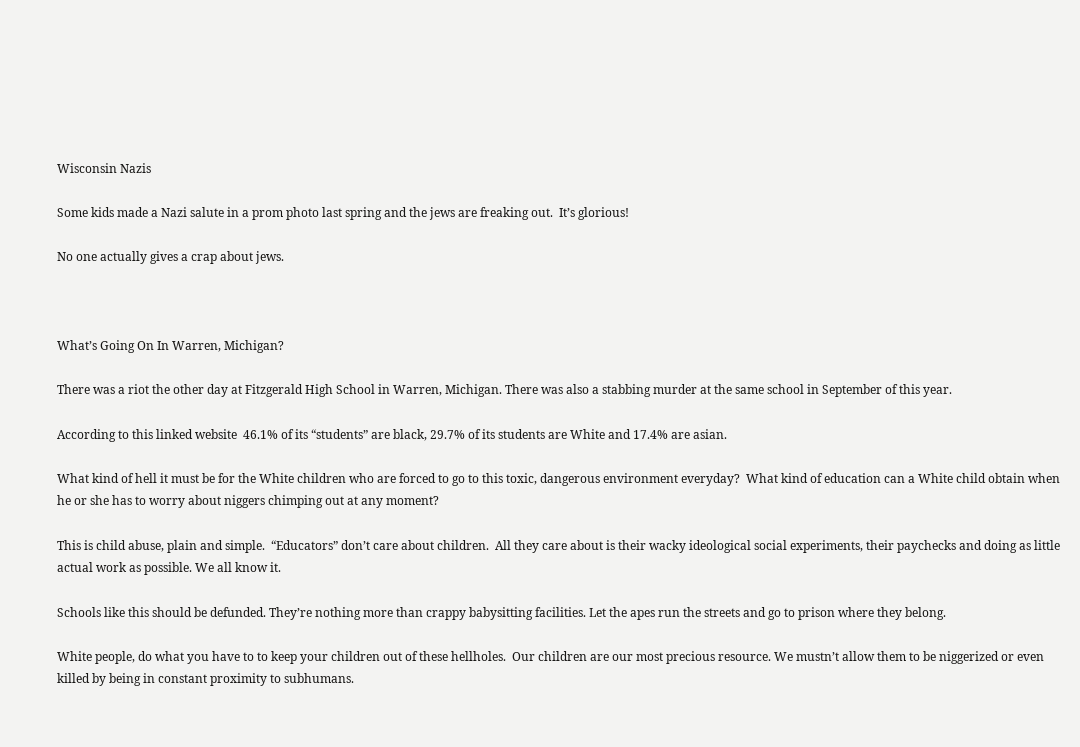Wisconsin Nazis

Some kids made a Nazi salute in a prom photo last spring and the jews are freaking out.  It’s glorious!

No one actually gives a crap about jews.



What’s Going On In Warren, Michigan?

There was a riot the other day at Fitzgerald High School in Warren, Michigan. There was also a stabbing murder at the same school in September of this year.

According to this linked website  46.1% of its “students” are black, 29.7% of its students are White and 17.4% are asian.

What kind of hell it must be for the White children who are forced to go to this toxic, dangerous environment everyday?  What kind of education can a White child obtain when he or she has to worry about niggers chimping out at any moment?

This is child abuse, plain and simple.  “Educators” don’t care about children.  All they care about is their wacky ideological social experiments, their paychecks and doing as little actual work as possible. We all know it.

Schools like this should be defunded. They’re nothing more than crappy babysitting facilities. Let the apes run the streets and go to prison where they belong.

White people, do what you have to to keep your children out of these hellholes.  Our children are our most precious resource. We mustn’t allow them to be niggerized or even killed by being in constant proximity to subhumans.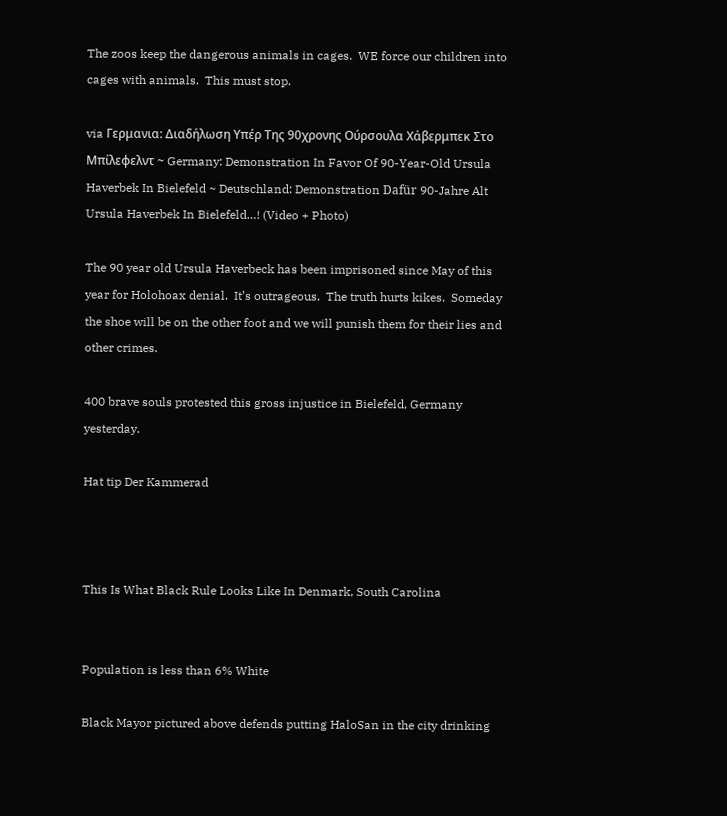The zoos keep the dangerous animals in cages.  WE force our children into cages with animals.  This must stop.

via Γερμανια: Διαδήλωση Υπέρ Της 90χρονης Ούρσουλα Χάβερμπεκ Στο Μπίλεφελντ ~ Germany: Demonstration In Favor Of 90-Year-Old Ursula Haverbek In Bielefeld ~ Deutschland: Demonstration Dafür 90-Jahre Alt Ursula Haverbek In Bielefeld…! (Video + Photo)

The 90 year old Ursula Haverbeck has been imprisoned since May of this year for Holohoax denial.  It’s outrageous.  The truth hurts kikes.  Someday the shoe will be on the other foot and we will punish them for their lies and other crimes.

400 brave souls protested this gross injustice in Bielefeld, Germany yesterday.

Hat tip Der Kammerad



This Is What Black Rule Looks Like In Denmark, South Carolina


Population is less than 6% White

Black Mayor pictured above defends putting HaloSan in the city drinking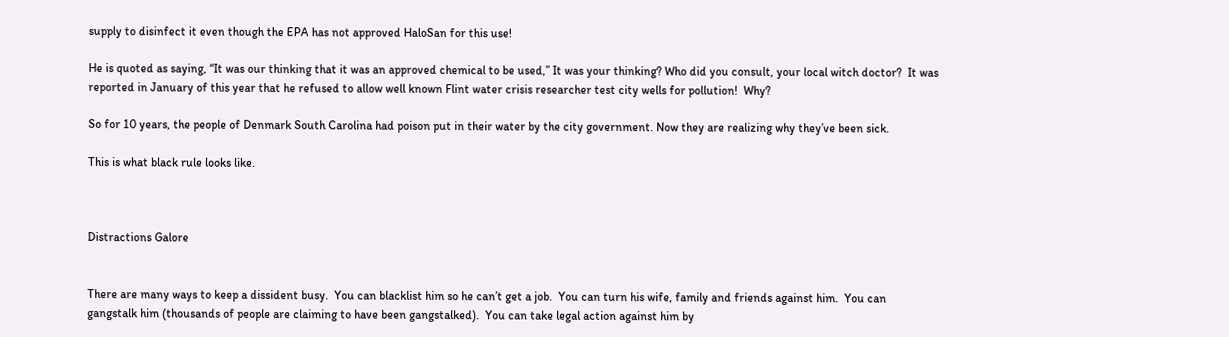supply to disinfect it even though the EPA has not approved HaloSan for this use!

He is quoted as saying, “It was our thinking that it was an approved chemical to be used,” It was your thinking? Who did you consult, your local witch doctor?  It was reported in January of this year that he refused to allow well known Flint water crisis researcher test city wells for pollution!  Why?

So for 10 years, the people of Denmark South Carolina had poison put in their water by the city government. Now they are realizing why they’ve been sick.

This is what black rule looks like.



Distractions Galore


There are many ways to keep a dissident busy.  You can blacklist him so he can’t get a job.  You can turn his wife, family and friends against him.  You can gangstalk him (thousands of people are claiming to have been gangstalked).  You can take legal action against him by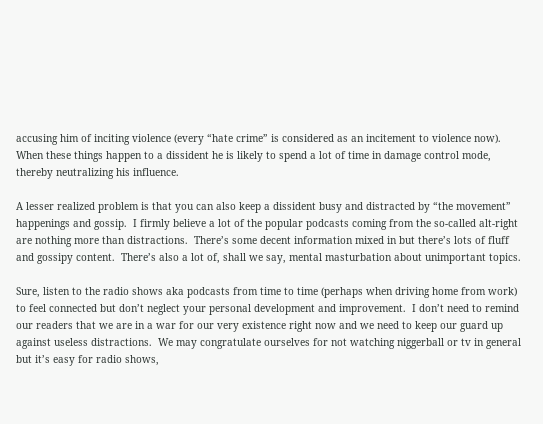accusing him of inciting violence (every “hate crime” is considered as an incitement to violence now).  When these things happen to a dissident he is likely to spend a lot of time in damage control mode, thereby neutralizing his influence.

A lesser realized problem is that you can also keep a dissident busy and distracted by “the movement” happenings and gossip.  I firmly believe a lot of the popular podcasts coming from the so-called alt-right are nothing more than distractions.  There’s some decent information mixed in but there’s lots of fluff and gossipy content.  There’s also a lot of, shall we say, mental masturbation about unimportant topics.

Sure, listen to the radio shows aka podcasts from time to time (perhaps when driving home from work) to feel connected but don’t neglect your personal development and improvement.  I don’t need to remind our readers that we are in a war for our very existence right now and we need to keep our guard up against useless distractions.  We may congratulate ourselves for not watching niggerball or tv in general but it’s easy for radio shows,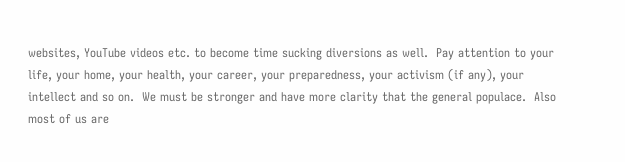websites, YouTube videos etc. to become time sucking diversions as well.  Pay attention to your life, your home, your health, your career, your preparedness, your activism (if any), your intellect and so on.  We must be stronger and have more clarity that the general populace.  Also most of us are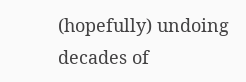(hopefully) undoing decades of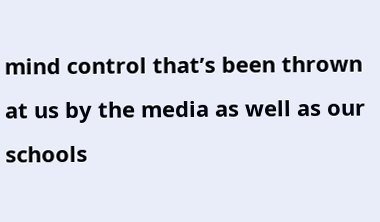mind control that’s been thrown at us by the media as well as our schools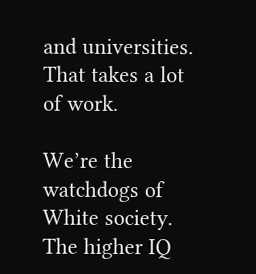and universities.  That takes a lot of work.

We’re the watchdogs of White society.  The higher IQ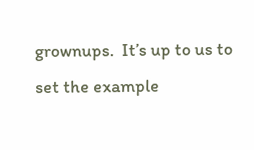grownups.  It’s up to us to set the example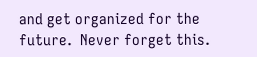and get organized for the future.  Never forget this.